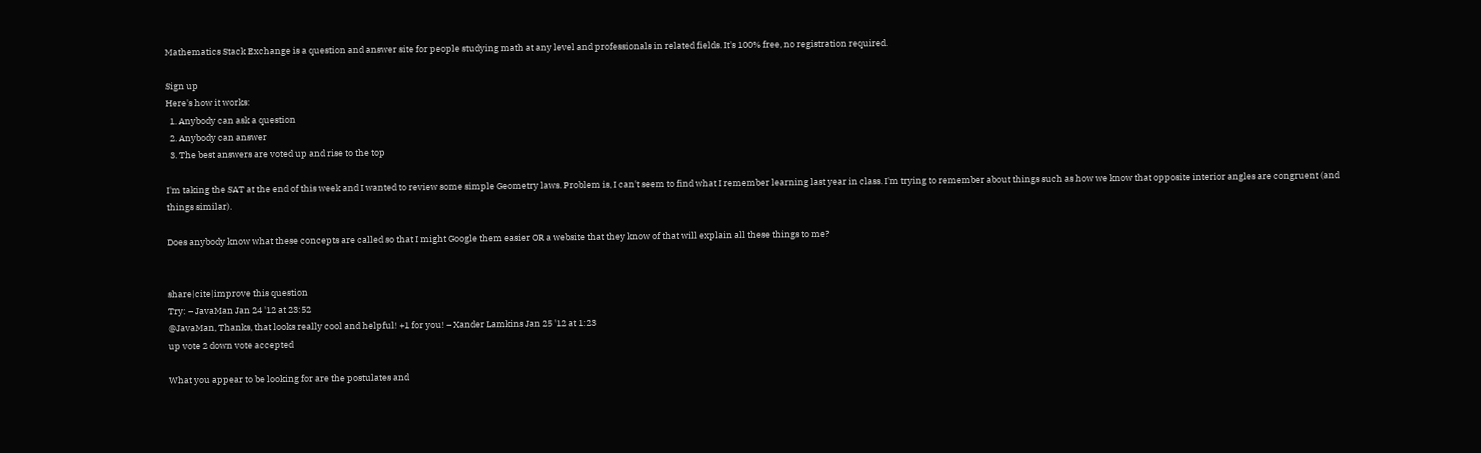Mathematics Stack Exchange is a question and answer site for people studying math at any level and professionals in related fields. It's 100% free, no registration required.

Sign up
Here's how it works:
  1. Anybody can ask a question
  2. Anybody can answer
  3. The best answers are voted up and rise to the top

I'm taking the SAT at the end of this week and I wanted to review some simple Geometry laws. Problem is, I can't seem to find what I remember learning last year in class. I'm trying to remember about things such as how we know that opposite interior angles are congruent (and things similar).

Does anybody know what these concepts are called so that I might Google them easier OR a website that they know of that will explain all these things to me?


share|cite|improve this question
Try: – JavaMan Jan 24 '12 at 23:52
@JavaMan, Thanks, that looks really cool and helpful! +1 for you! – Xander Lamkins Jan 25 '12 at 1:23
up vote 2 down vote accepted

What you appear to be looking for are the postulates and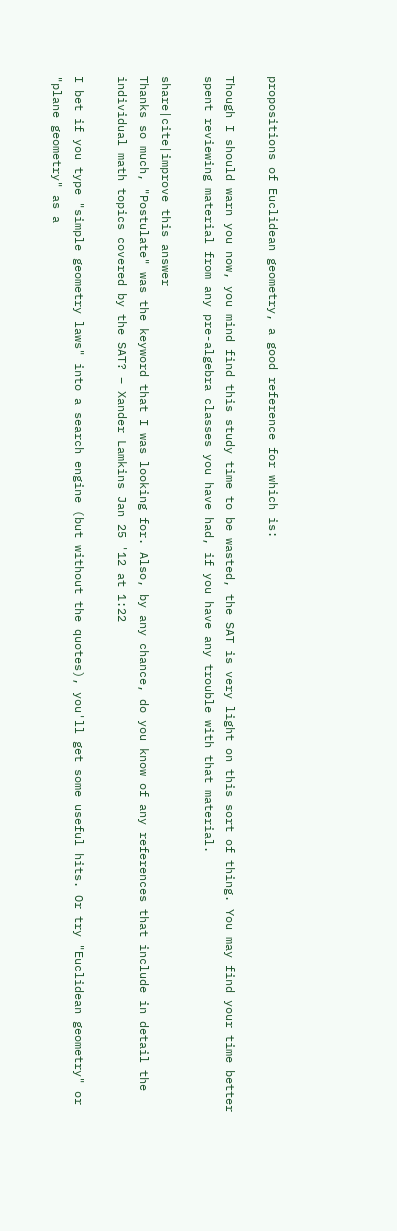propositions of Euclidean geometry, a good reference for which is:

Though I should warn you now, you mind find this study time to be wasted, the SAT is very light on this sort of thing. You may find your time better spent reviewing material from any pre-algebra classes you have had, if you have any trouble with that material.

share|cite|improve this answer
Thanks so much, "Postulate" was the keyword that I was looking for. Also, by any chance, do you know of any references that include in detail the individual math topics covered by the SAT? – Xander Lamkins Jan 25 '12 at 1:22

I bet if you type "simple geometry laws" into a search engine (but without the quotes), you'll get some useful hits. Or try "Euclidean geometry" or "plane geometry" as a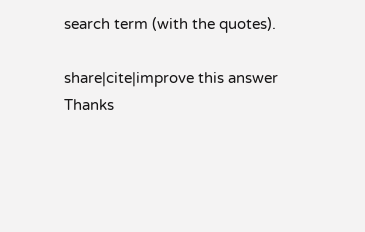search term (with the quotes).

share|cite|improve this answer
Thanks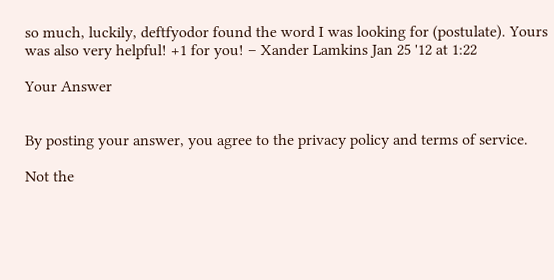so much, luckily, deftfyodor found the word I was looking for (postulate). Yours was also very helpful! +1 for you! – Xander Lamkins Jan 25 '12 at 1:22

Your Answer


By posting your answer, you agree to the privacy policy and terms of service.

Not the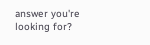answer you're looking for?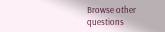Browse other questions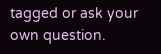tagged or ask your own question.